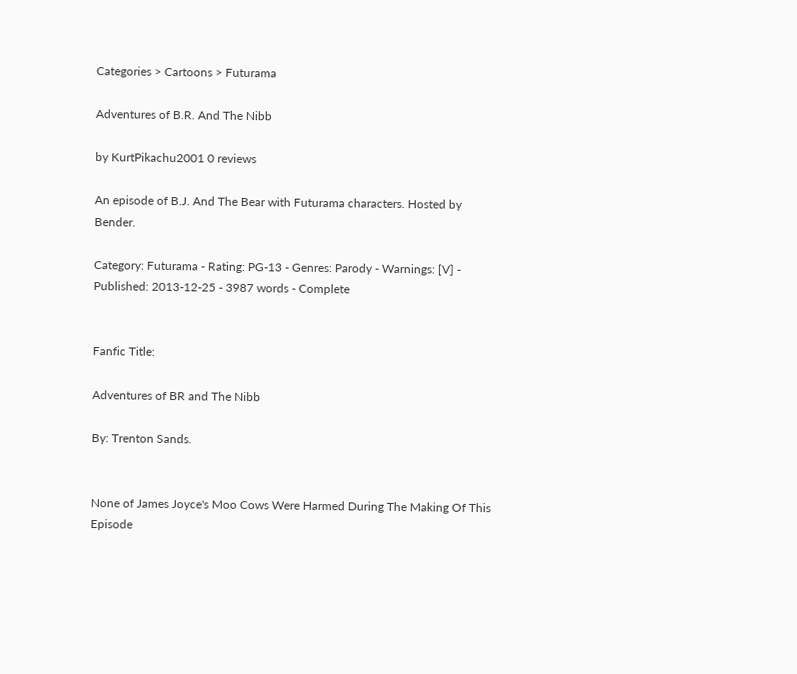Categories > Cartoons > Futurama

Adventures of B.R. And The Nibb

by KurtPikachu2001 0 reviews

An episode of B.J. And The Bear with Futurama characters. Hosted by Bender.

Category: Futurama - Rating: PG-13 - Genres: Parody - Warnings: [V] - Published: 2013-12-25 - 3987 words - Complete


Fanfic Title:

Adventures of BR and The Nibb

By: Trenton Sands.


None of James Joyce's Moo Cows Were Harmed During The Making Of This Episode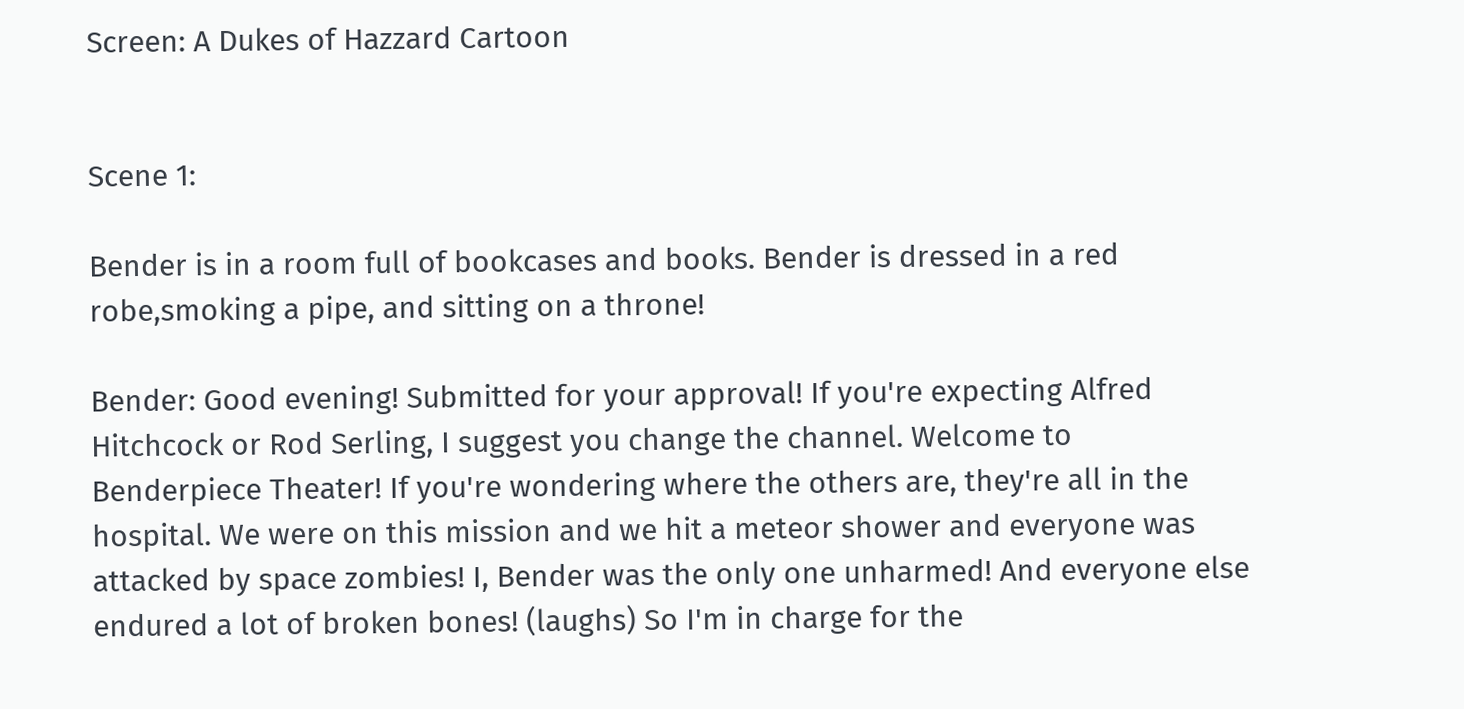Screen: A Dukes of Hazzard Cartoon


Scene 1:

Bender is in a room full of bookcases and books. Bender is dressed in a red robe,smoking a pipe, and sitting on a throne!

Bender: Good evening! Submitted for your approval! If you're expecting Alfred Hitchcock or Rod Serling, I suggest you change the channel. Welcome to Benderpiece Theater! If you're wondering where the others are, they're all in the hospital. We were on this mission and we hit a meteor shower and everyone was attacked by space zombies! I, Bender was the only one unharmed! And everyone else endured a lot of broken bones! (laughs) So I'm in charge for the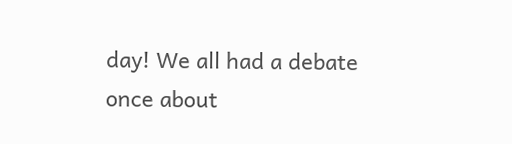day! We all had a debate once about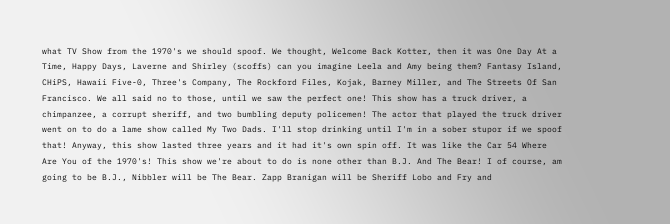what TV Show from the 1970's we should spoof. We thought, Welcome Back Kotter, then it was One Day At a Time, Happy Days, Laverne and Shirley (scoffs) can you imagine Leela and Amy being them? Fantasy Island, CHiPS, Hawaii Five-0, Three's Company, The Rockford Files, Kojak, Barney Miller, and The Streets Of San Francisco. We all said no to those, until we saw the perfect one! This show has a truck driver, a chimpanzee, a corrupt sheriff, and two bumbling deputy policemen! The actor that played the truck driver went on to do a lame show called My Two Dads. I'll stop drinking until I'm in a sober stupor if we spoof that! Anyway, this show lasted three years and it had it's own spin off. It was like the Car 54 Where Are You of the 1970's! This show we're about to do is none other than B.J. And The Bear! I of course, am going to be B.J., Nibbler will be The Bear. Zapp Branigan will be Sheriff Lobo and Fry and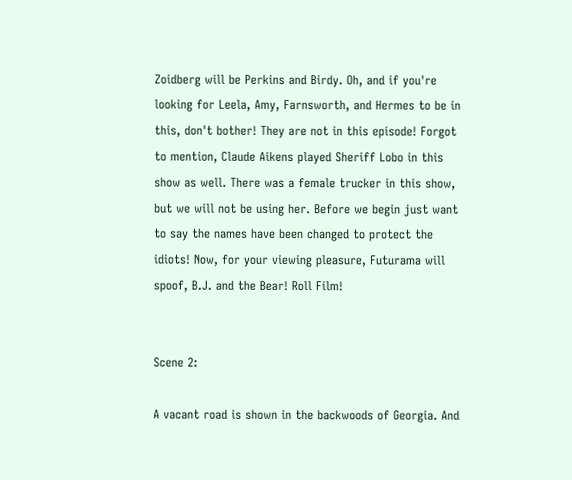Zoidberg will be Perkins and Birdy. Oh, and if you're looking for Leela, Amy, Farnsworth, and Hermes to be in this, don't bother! They are not in this episode! Forgot to mention, Claude Aikens played Sheriff Lobo in this show as well. There was a female trucker in this show, but we will not be using her. Before we begin just want to say the names have been changed to protect the idiots! Now, for your viewing pleasure, Futurama will spoof, B.J. and the Bear! Roll Film!


Scene 2:

A vacant road is shown in the backwoods of Georgia. And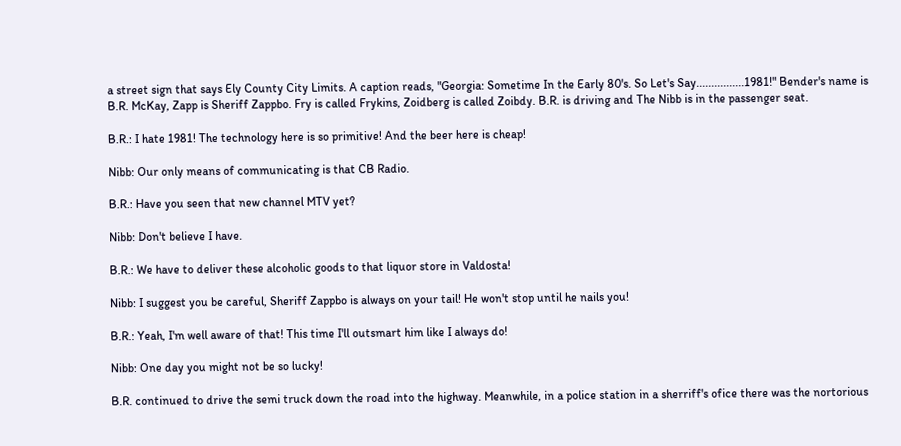a street sign that says Ely County City Limits. A caption reads, "Georgia: Sometime In the Early 80's. So Let's Say................1981!" Bender's name is B.R. McKay, Zapp is Sheriff Zappbo. Fry is called Frykins, Zoidberg is called Zoibdy. B.R. is driving and The Nibb is in the passenger seat.

B.R.: I hate 1981! The technology here is so primitive! And the beer here is cheap!

Nibb: Our only means of communicating is that CB Radio.

B.R.: Have you seen that new channel MTV yet?

Nibb: Don't believe I have.

B.R.: We have to deliver these alcoholic goods to that liquor store in Valdosta!

Nibb: I suggest you be careful, Sheriff Zappbo is always on your tail! He won't stop until he nails you!

B.R.: Yeah, I'm well aware of that! This time I'll outsmart him like I always do!

Nibb: One day you might not be so lucky!

B.R. continued to drive the semi truck down the road into the highway. Meanwhile, in a police station in a sherriff's ofice there was the nortorious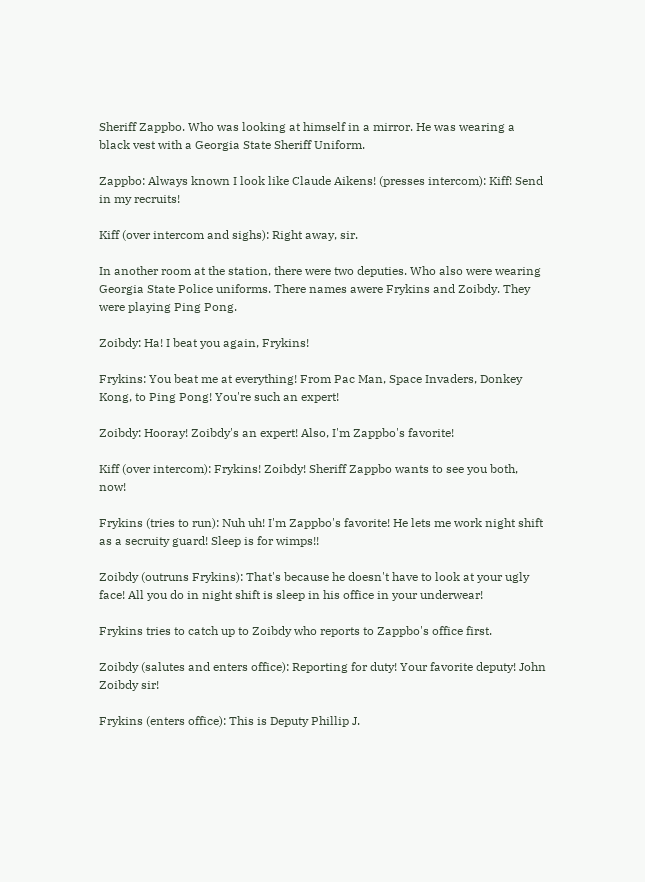Sheriff Zappbo. Who was looking at himself in a mirror. He was wearing a black vest with a Georgia State Sheriff Uniform.

Zappbo: Always known I look like Claude Aikens! (presses intercom): Kiff! Send in my recruits!

Kiff (over intercom and sighs): Right away, sir.

In another room at the station, there were two deputies. Who also were wearing Georgia State Police uniforms. There names awere Frykins and Zoibdy. They were playing Ping Pong.

Zoibdy: Ha! I beat you again, Frykins!

Frykins: You beat me at everything! From Pac Man, Space Invaders, Donkey Kong, to Ping Pong! You're such an expert!

Zoibdy: Hooray! Zoibdy's an expert! Also, I'm Zappbo's favorite!

Kiff (over intercom): Frykins! Zoibdy! Sheriff Zappbo wants to see you both, now!

Frykins (tries to run): Nuh uh! I'm Zappbo's favorite! He lets me work night shift as a secruity guard! Sleep is for wimps!!

Zoibdy (outruns Frykins): That's because he doesn't have to look at your ugly face! All you do in night shift is sleep in his office in your underwear!

Frykins tries to catch up to Zoibdy who reports to Zappbo's office first.

Zoibdy (salutes and enters office): Reporting for duty! Your favorite deputy! John Zoibdy sir!

Frykins (enters office): This is Deputy Phillip J.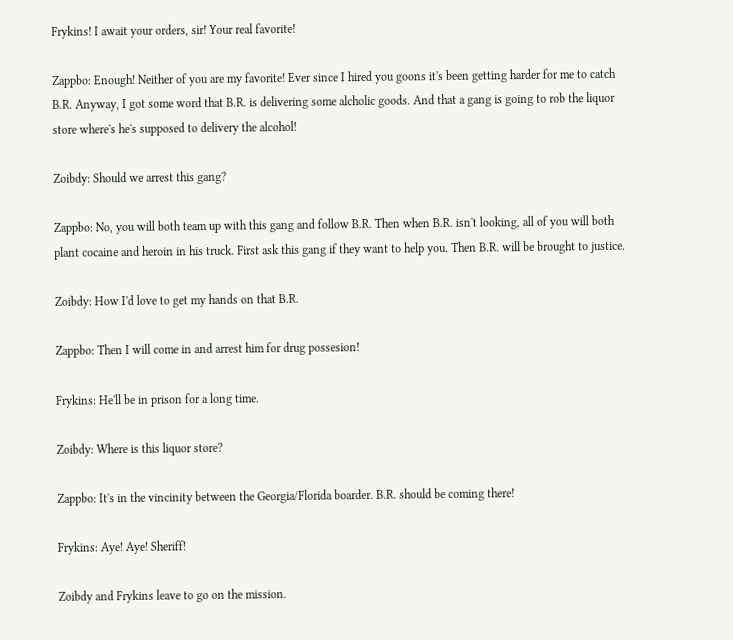Frykins! I await your orders, sir! Your real favorite!

Zappbo: Enough! Neither of you are my favorite! Ever since I hired you goons it's been getting harder for me to catch B.R. Anyway, I got some word that B.R. is delivering some alcholic goods. And that a gang is going to rob the liquor store where's he's supposed to delivery the alcohol!

Zoibdy: Should we arrest this gang?

Zappbo: No, you will both team up with this gang and follow B.R. Then when B.R. isn't looking, all of you will both plant cocaine and heroin in his truck. First ask this gang if they want to help you. Then B.R. will be brought to justice.

Zoibdy: How I'd love to get my hands on that B.R.

Zappbo: Then I will come in and arrest him for drug possesion!

Frykins: He'll be in prison for a long time.

Zoibdy: Where is this liquor store?

Zappbo: It's in the vincinity between the Georgia/Florida boarder. B.R. should be coming there!

Frykins: Aye! Aye! Sheriff!

Zoibdy and Frykins leave to go on the mission.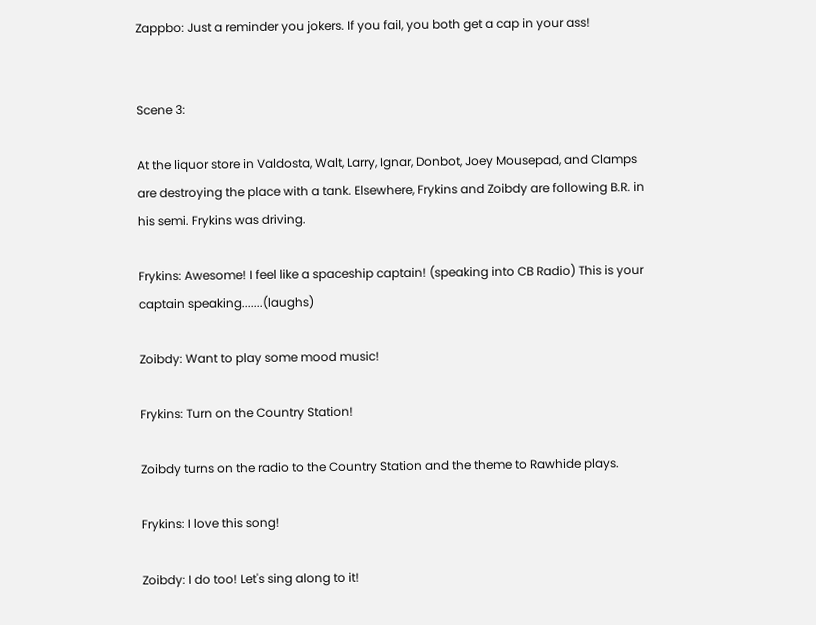Zappbo: Just a reminder you jokers. If you fail, you both get a cap in your ass!


Scene 3:

At the liquor store in Valdosta, Walt, Larry, Ignar, Donbot, Joey Mousepad, and Clamps are destroying the place with a tank. Elsewhere, Frykins and Zoibdy are following B.R. in his semi. Frykins was driving.

Frykins: Awesome! I feel like a spaceship captain! (speaking into CB Radio) This is your captain speaking.......(laughs)

Zoibdy: Want to play some mood music!

Frykins: Turn on the Country Station!

Zoibdy turns on the radio to the Country Station and the theme to Rawhide plays.

Frykins: I love this song!

Zoibdy: I do too! Let's sing along to it!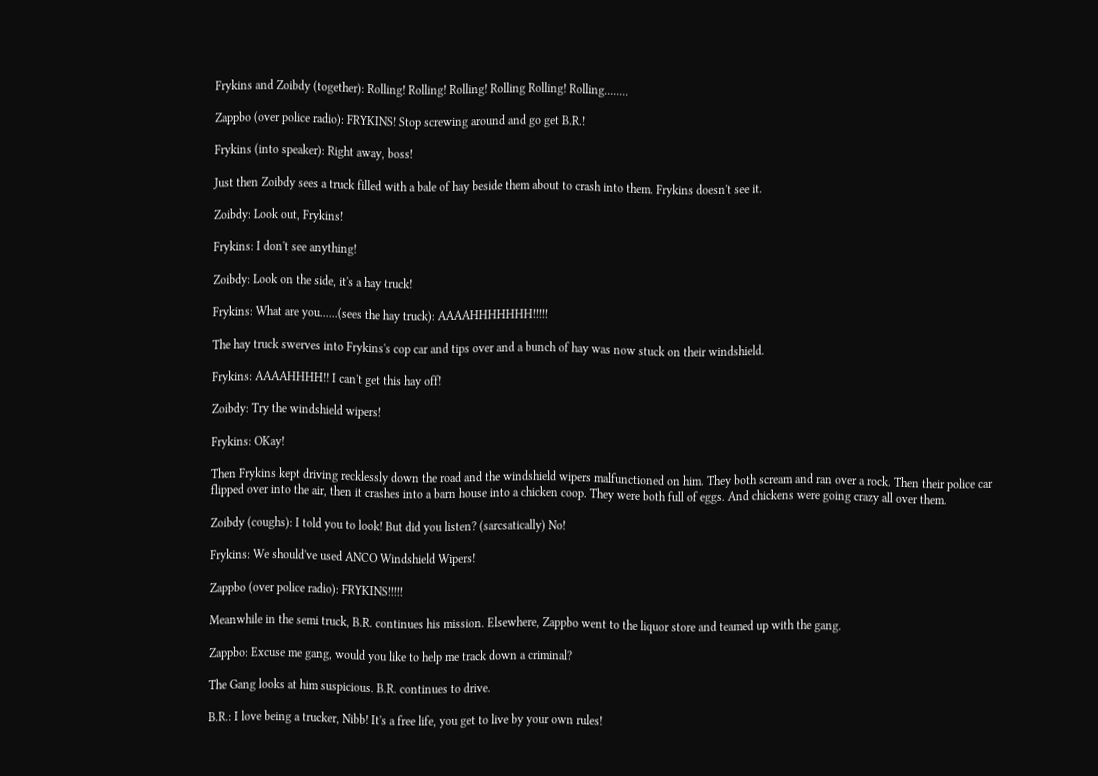Frykins and Zoibdy (together): Rolling! Rolling! Rolling! Rolling Rolling! Rolling........

Zappbo (over police radio): FRYKINS! Stop screwing around and go get B.R.!

Frykins (into speaker): Right away, boss!

Just then Zoibdy sees a truck filled with a bale of hay beside them about to crash into them. Frykins doesn't see it.

Zoibdy: Look out, Frykins!

Frykins: I don't see anything!

Zoibdy: Look on the side, it's a hay truck!

Frykins: What are you......(sees the hay truck): AAAAHHHHHHH!!!!!

The hay truck swerves into Frykins's cop car and tips over and a bunch of hay was now stuck on their windshield.

Frykins: AAAAHHHH!! I can't get this hay off!

Zoibdy: Try the windshield wipers!

Frykins: OKay!

Then Frykins kept driving recklessly down the road and the windshield wipers malfunctioned on him. They both scream and ran over a rock. Then their police car flipped over into the air, then it crashes into a barn house into a chicken coop. They were both full of eggs. And chickens were going crazy all over them.

Zoibdy (coughs): I told you to look! But did you listen? (sarcsatically) No!

Frykins: We should've used ANCO Windshield Wipers!

Zappbo (over police radio): FRYKINS!!!!!

Meanwhile in the semi truck, B.R. continues his mission. Elsewhere, Zappbo went to the liquor store and teamed up with the gang.

Zappbo: Excuse me gang, would you like to help me track down a criminal?

The Gang looks at him suspicious. B.R. continues to drive.

B.R.: I love being a trucker, Nibb! It's a free life, you get to live by your own rules!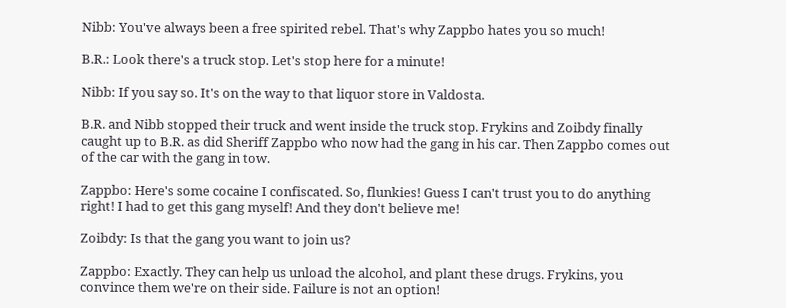Nibb: You've always been a free spirited rebel. That's why Zappbo hates you so much!

B.R.: Look there's a truck stop. Let's stop here for a minute!

Nibb: If you say so. It's on the way to that liquor store in Valdosta.

B.R. and Nibb stopped their truck and went inside the truck stop. Frykins and Zoibdy finally caught up to B.R. as did Sheriff Zappbo who now had the gang in his car. Then Zappbo comes out of the car with the gang in tow.

Zappbo: Here's some cocaine I confiscated. So, flunkies! Guess I can't trust you to do anything right! I had to get this gang myself! And they don't believe me!

Zoibdy: Is that the gang you want to join us?

Zappbo: Exactly. They can help us unload the alcohol, and plant these drugs. Frykins, you convince them we're on their side. Failure is not an option!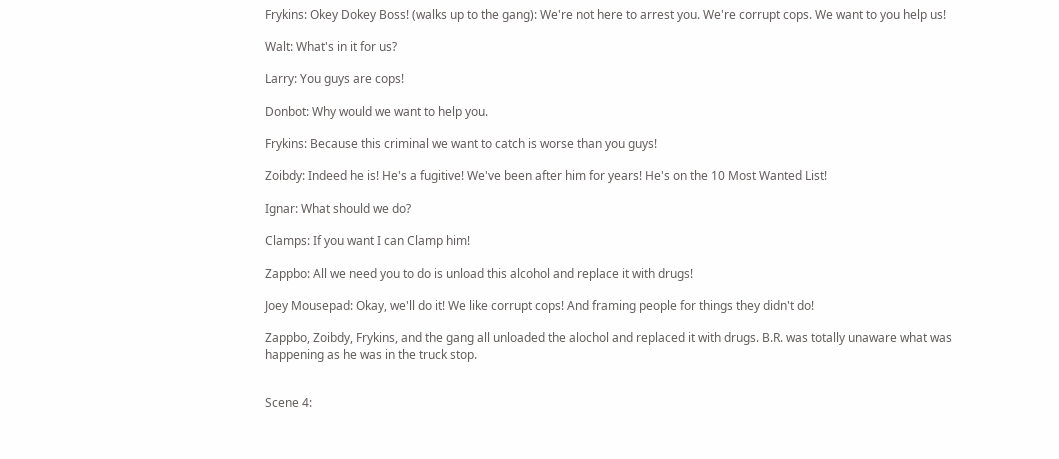Frykins: Okey Dokey Boss! (walks up to the gang): We're not here to arrest you. We're corrupt cops. We want to you help us!

Walt: What's in it for us?

Larry: You guys are cops!

Donbot: Why would we want to help you.

Frykins: Because this criminal we want to catch is worse than you guys!

Zoibdy: Indeed he is! He's a fugitive! We've been after him for years! He's on the 10 Most Wanted List!

Ignar: What should we do?

Clamps: If you want I can Clamp him!

Zappbo: All we need you to do is unload this alcohol and replace it with drugs!

Joey Mousepad: Okay, we'll do it! We like corrupt cops! And framing people for things they didn't do!

Zappbo, Zoibdy, Frykins, and the gang all unloaded the alochol and replaced it with drugs. B.R. was totally unaware what was happening as he was in the truck stop.


Scene 4: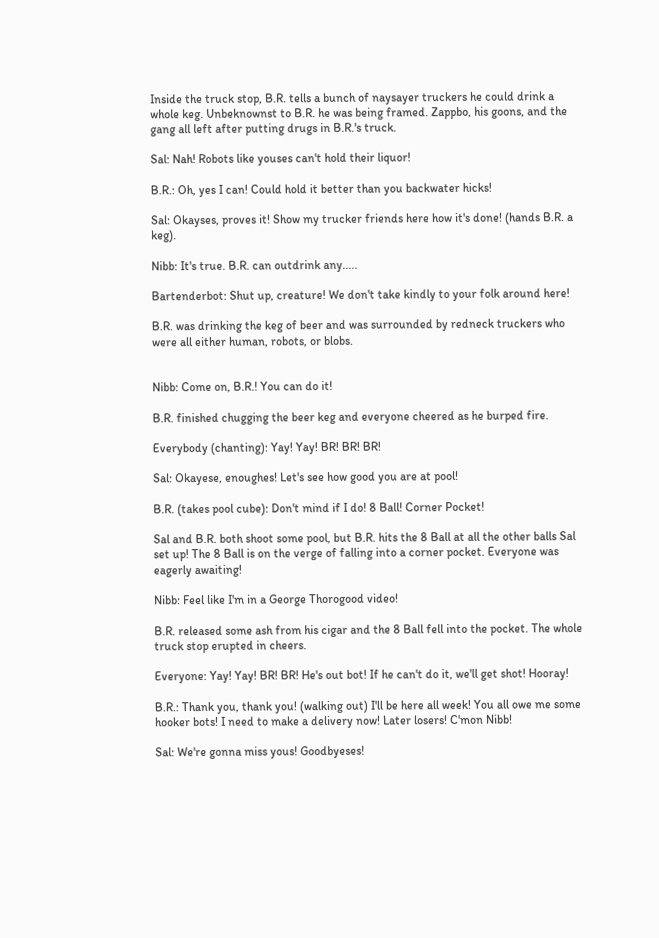Inside the truck stop, B.R. tells a bunch of naysayer truckers he could drink a whole keg. Unbeknownst to B.R. he was being framed. Zappbo, his goons, and the gang all left after putting drugs in B.R.'s truck.

Sal: Nah! Robots like youses can't hold their liquor!

B.R.: Oh, yes I can! Could hold it better than you backwater hicks!

Sal: Okayses, proves it! Show my trucker friends here how it's done! (hands B.R. a keg).

Nibb: It's true. B.R. can outdrink any.....

Bartenderbot: Shut up, creature! We don't take kindly to your folk around here!

B.R. was drinking the keg of beer and was surrounded by redneck truckers who were all either human, robots, or blobs.


Nibb: Come on, B.R.! You can do it!

B.R. finished chugging the beer keg and everyone cheered as he burped fire.

Everybody (chanting): Yay! Yay! BR! BR! BR!

Sal: Okayese, enoughes! Let's see how good you are at pool!

B.R. (takes pool cube): Don't mind if I do! 8 Ball! Corner Pocket!

Sal and B.R. both shoot some pool, but B.R. hits the 8 Ball at all the other balls Sal set up! The 8 Ball is on the verge of falling into a corner pocket. Everyone was eagerly awaiting!

Nibb: Feel like I'm in a George Thorogood video!

B.R. released some ash from his cigar and the 8 Ball fell into the pocket. The whole truck stop erupted in cheers.

Everyone: Yay! Yay! BR! BR! He's out bot! If he can't do it, we'll get shot! Hooray!

B.R.: Thank you, thank you! (walking out) I'll be here all week! You all owe me some hooker bots! I need to make a delivery now! Later losers! C'mon Nibb!

Sal: We're gonna miss yous! Goodbyeses!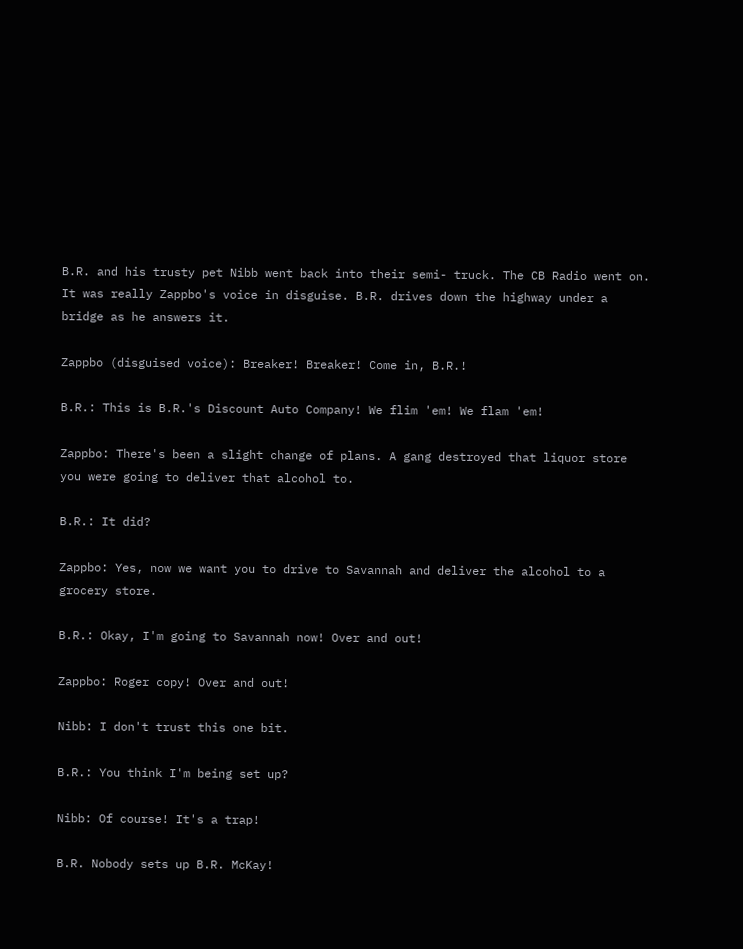B.R. and his trusty pet Nibb went back into their semi- truck. The CB Radio went on. It was really Zappbo's voice in disguise. B.R. drives down the highway under a bridge as he answers it.

Zappbo (disguised voice): Breaker! Breaker! Come in, B.R.!

B.R.: This is B.R.'s Discount Auto Company! We flim 'em! We flam 'em!

Zappbo: There's been a slight change of plans. A gang destroyed that liquor store you were going to deliver that alcohol to.

B.R.: It did?

Zappbo: Yes, now we want you to drive to Savannah and deliver the alcohol to a grocery store.

B.R.: Okay, I'm going to Savannah now! Over and out!

Zappbo: Roger copy! Over and out!

Nibb: I don't trust this one bit.

B.R.: You think I'm being set up?

Nibb: Of course! It's a trap!

B.R. Nobody sets up B.R. McKay!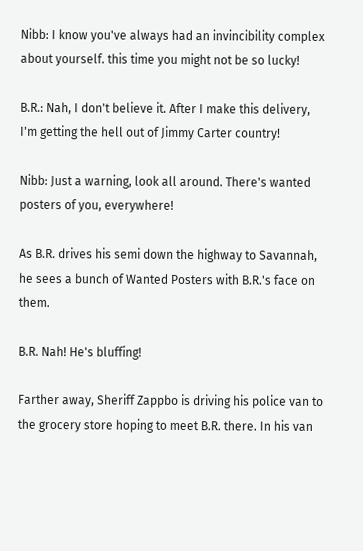Nibb: I know you've always had an invincibility complex about yourself. this time you might not be so lucky!

B.R.: Nah, I don't believe it. After I make this delivery, I'm getting the hell out of Jimmy Carter country!

Nibb: Just a warning, look all around. There's wanted posters of you, everywhere!

As B.R. drives his semi down the highway to Savannah, he sees a bunch of Wanted Posters with B.R.'s face on them.

B.R. Nah! He's bluffing!

Farther away, Sheriff Zappbo is driving his police van to the grocery store hoping to meet B.R. there. In his van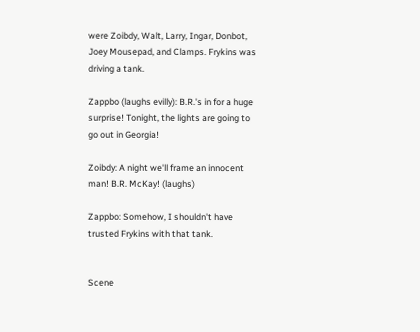were Zoibdy, Walt, Larry, Ingar, Donbot, Joey Mousepad, and Clamps. Frykins was driving a tank.

Zappbo (laughs evilly): B.R.'s in for a huge surprise! Tonight, the lights are going to go out in Georgia!

Zoibdy: A night we'll frame an innocent man! B.R. McKay! (laughs)

Zappbo: Somehow, I shouldn't have trusted Frykins with that tank.


Scene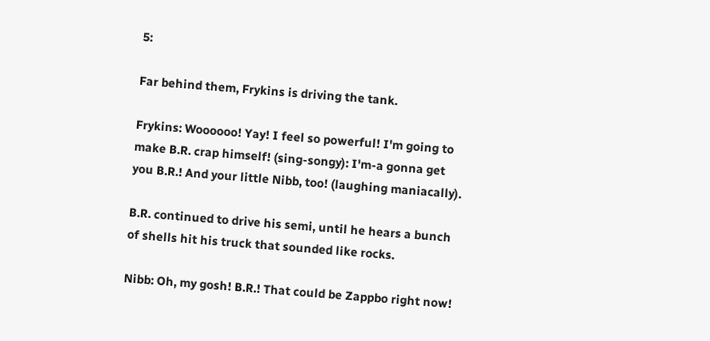5:

Far behind them, Frykins is driving the tank.

Frykins: Woooooo! Yay! I feel so powerful! I'm going to make B.R. crap himself! (sing-songy): I'm-a gonna get you B.R.! And your little Nibb, too! (laughing maniacally).

B.R. continued to drive his semi, until he hears a bunch of shells hit his truck that sounded like rocks.

Nibb: Oh, my gosh! B.R.! That could be Zappbo right now!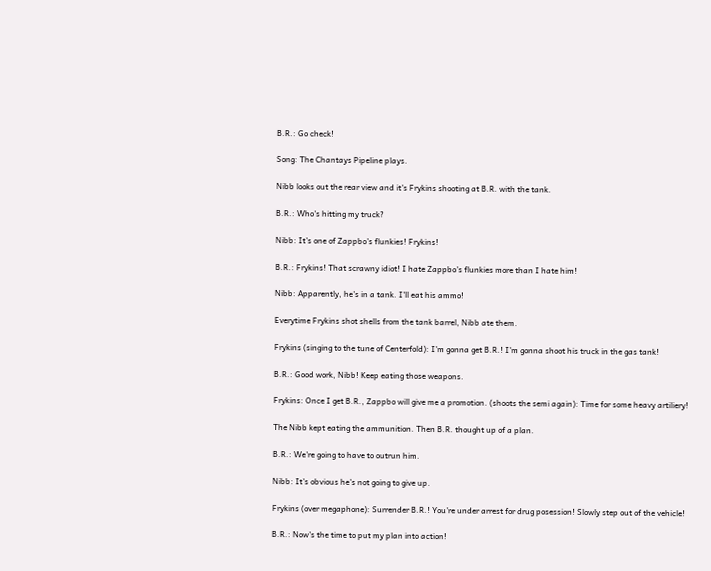B.R.: Go check!

Song: The Chantays Pipeline plays.

Nibb looks out the rear view and it's Frykins shooting at B.R. with the tank.

B.R.: Who's hitting my truck?

Nibb: It's one of Zappbo's flunkies! Frykins!

B.R.: Frykins! That scrawny idiot! I hate Zappbo's flunkies more than I hate him!

Nibb: Apparently, he's in a tank. I'll eat his ammo!

Everytime Frykins shot shells from the tank barrel, Nibb ate them.

Frykins (singing to the tune of Centerfold): I'm gonna get B.R.! I'm gonna shoot his truck in the gas tank!

B.R.: Good work, Nibb! Keep eating those weapons.

Frykins: Once I get B.R., Zappbo will give me a promotion. (shoots the semi again): Time for some heavy artiliery!

The Nibb kept eating the ammunition. Then B.R. thought up of a plan.

B.R.: We're going to have to outrun him.

Nibb: It's obvious he's not going to give up.

Frykins (over megaphone): Surrender B.R.! You're under arrest for drug posession! Slowly step out of the vehicle!

B.R.: Now's the time to put my plan into action!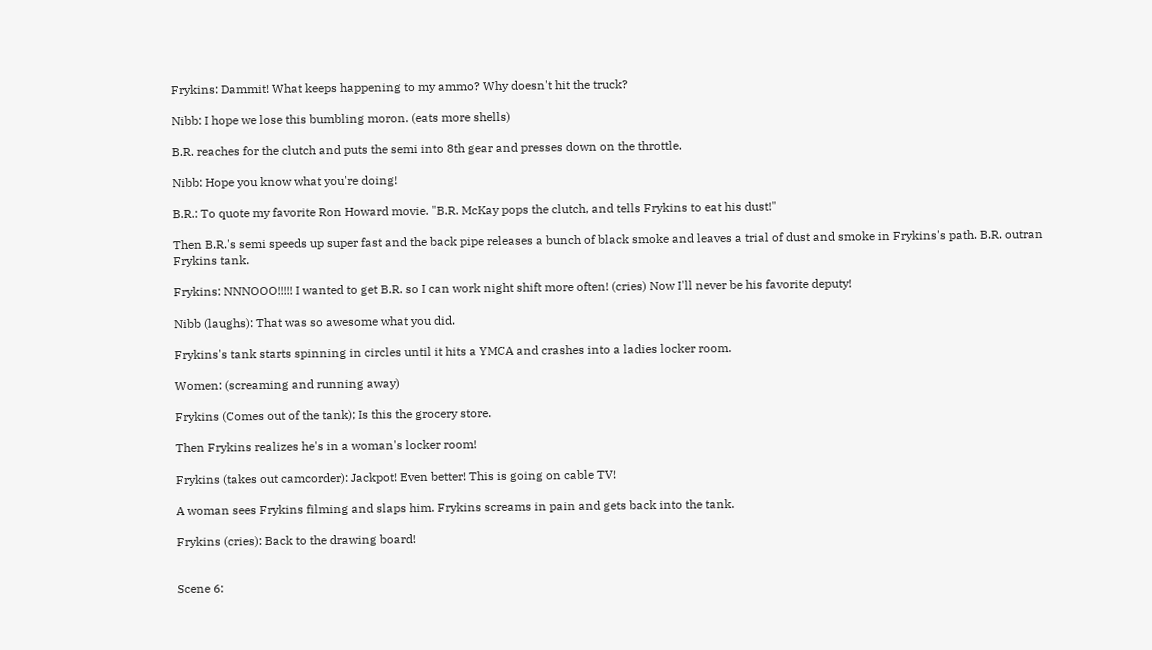Frykins: Dammit! What keeps happening to my ammo? Why doesn't hit the truck?

Nibb: I hope we lose this bumbling moron. (eats more shells)

B.R. reaches for the clutch and puts the semi into 8th gear and presses down on the throttle.

Nibb: Hope you know what you're doing!

B.R.: To quote my favorite Ron Howard movie. "B.R. McKay pops the clutch, and tells Frykins to eat his dust!"

Then B.R.'s semi speeds up super fast and the back pipe releases a bunch of black smoke and leaves a trial of dust and smoke in Frykins's path. B.R. outran Frykins tank.

Frykins: NNNOOO!!!!! I wanted to get B.R. so I can work night shift more often! (cries) Now I'll never be his favorite deputy!

Nibb (laughs): That was so awesome what you did.

Frykins's tank starts spinning in circles until it hits a YMCA and crashes into a ladies locker room.

Women: (screaming and running away)

Frykins (Comes out of the tank); Is this the grocery store.

Then Frykins realizes he's in a woman's locker room!

Frykins (takes out camcorder): Jackpot! Even better! This is going on cable TV!

A woman sees Frykins filming and slaps him. Frykins screams in pain and gets back into the tank.

Frykins (cries): Back to the drawing board!


Scene 6: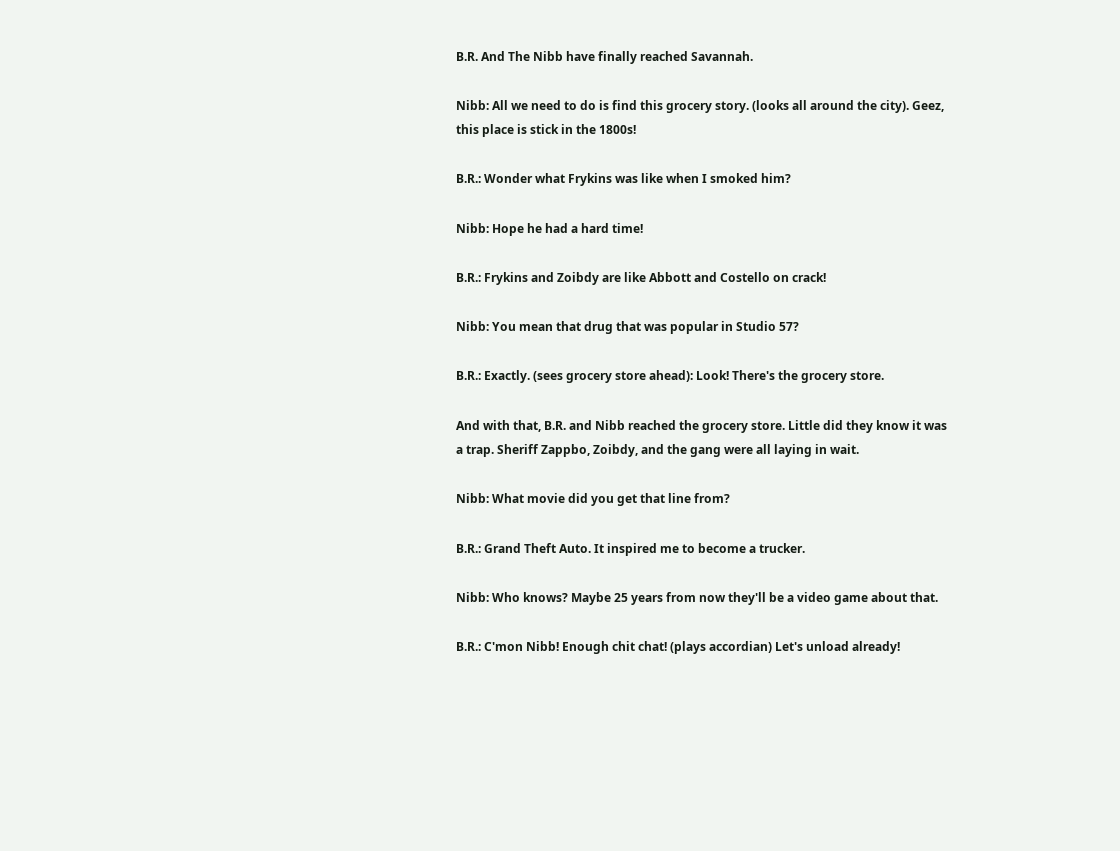B.R. And The Nibb have finally reached Savannah.

Nibb: All we need to do is find this grocery story. (looks all around the city). Geez, this place is stick in the 1800s!

B.R.: Wonder what Frykins was like when I smoked him?

Nibb: Hope he had a hard time!

B.R.: Frykins and Zoibdy are like Abbott and Costello on crack!

Nibb: You mean that drug that was popular in Studio 57?

B.R.: Exactly. (sees grocery store ahead): Look! There's the grocery store.

And with that, B.R. and Nibb reached the grocery store. Little did they know it was a trap. Sheriff Zappbo, Zoibdy, and the gang were all laying in wait.

Nibb: What movie did you get that line from?

B.R.: Grand Theft Auto. It inspired me to become a trucker.

Nibb: Who knows? Maybe 25 years from now they'll be a video game about that.

B.R.: C'mon Nibb! Enough chit chat! (plays accordian) Let's unload already!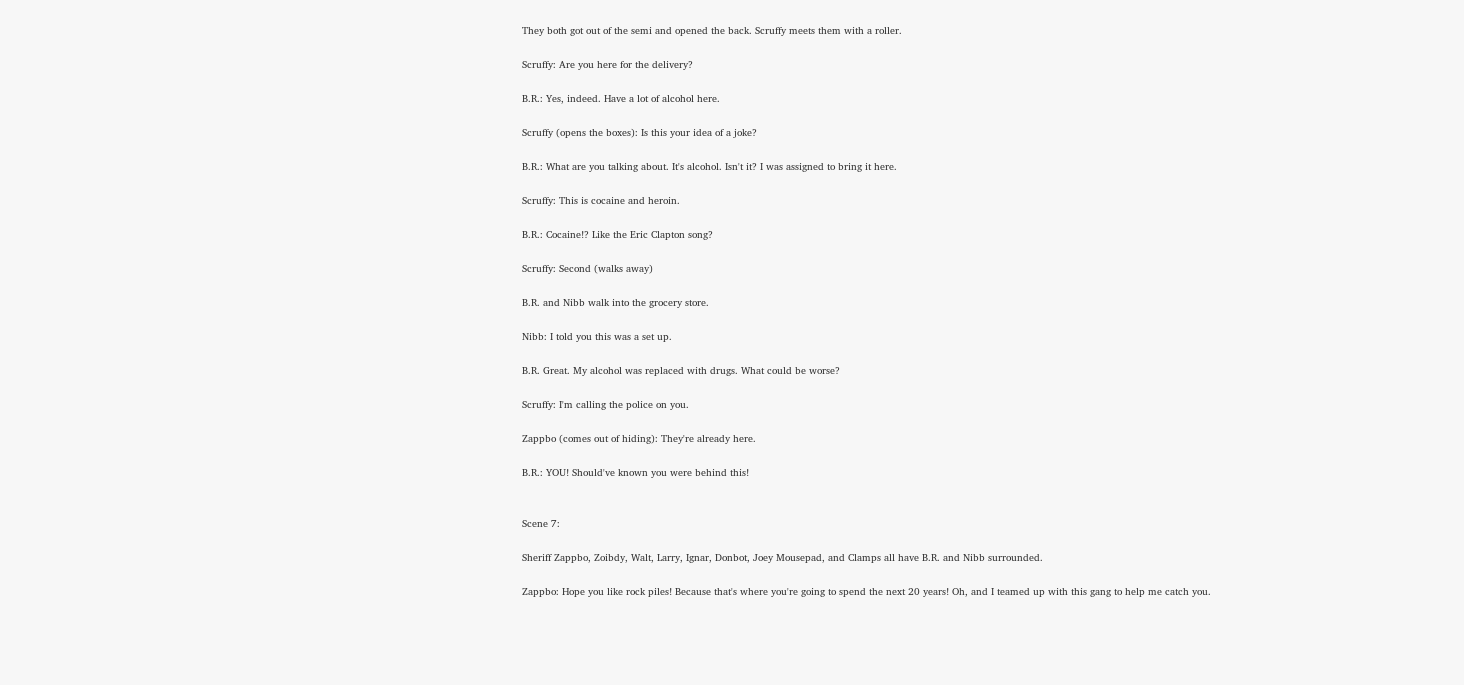They both got out of the semi and opened the back. Scruffy meets them with a roller.

Scruffy: Are you here for the delivery?

B.R.: Yes, indeed. Have a lot of alcohol here.

Scruffy (opens the boxes): Is this your idea of a joke?

B.R.: What are you talking about. It's alcohol. Isn't it? I was assigned to bring it here.

Scruffy: This is cocaine and heroin.

B.R.: Cocaine!? Like the Eric Clapton song?

Scruffy: Second (walks away)

B.R. and Nibb walk into the grocery store.

Nibb: I told you this was a set up.

B.R. Great. My alcohol was replaced with drugs. What could be worse?

Scruffy: I'm calling the police on you.

Zappbo (comes out of hiding): They're already here.

B.R.: YOU! Should've known you were behind this!


Scene 7:

Sheriff Zappbo, Zoibdy, Walt, Larry, Ignar, Donbot, Joey Mousepad, and Clamps all have B.R. and Nibb surrounded.

Zappbo: Hope you like rock piles! Because that's where you're going to spend the next 20 years! Oh, and I teamed up with this gang to help me catch you.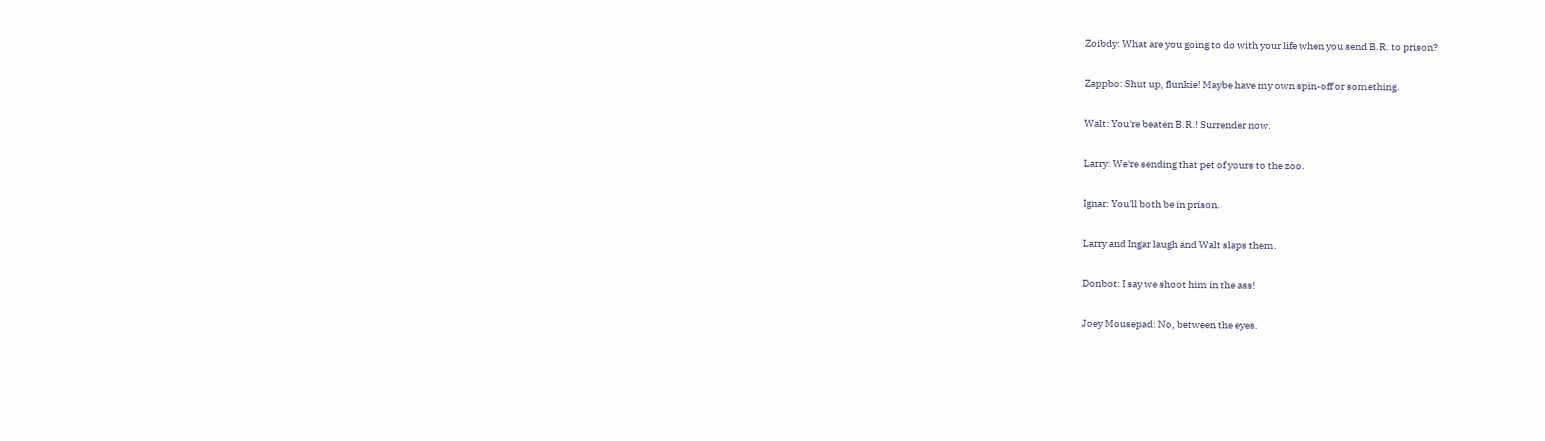Zoibdy: What are you going to do with your life when you send B.R. to prison?

Zappbo: Shut up, flunkie! Maybe have my own spin-off or something.

Walt: You're beaten B.R.! Surrender now.

Larry: We're sending that pet of yours to the zoo.

Ignar: You'll both be in prison.

Larry and Ingar laugh and Walt slaps them.

Donbot: I say we shoot him in the ass!

Joey Mousepad: No, between the eyes.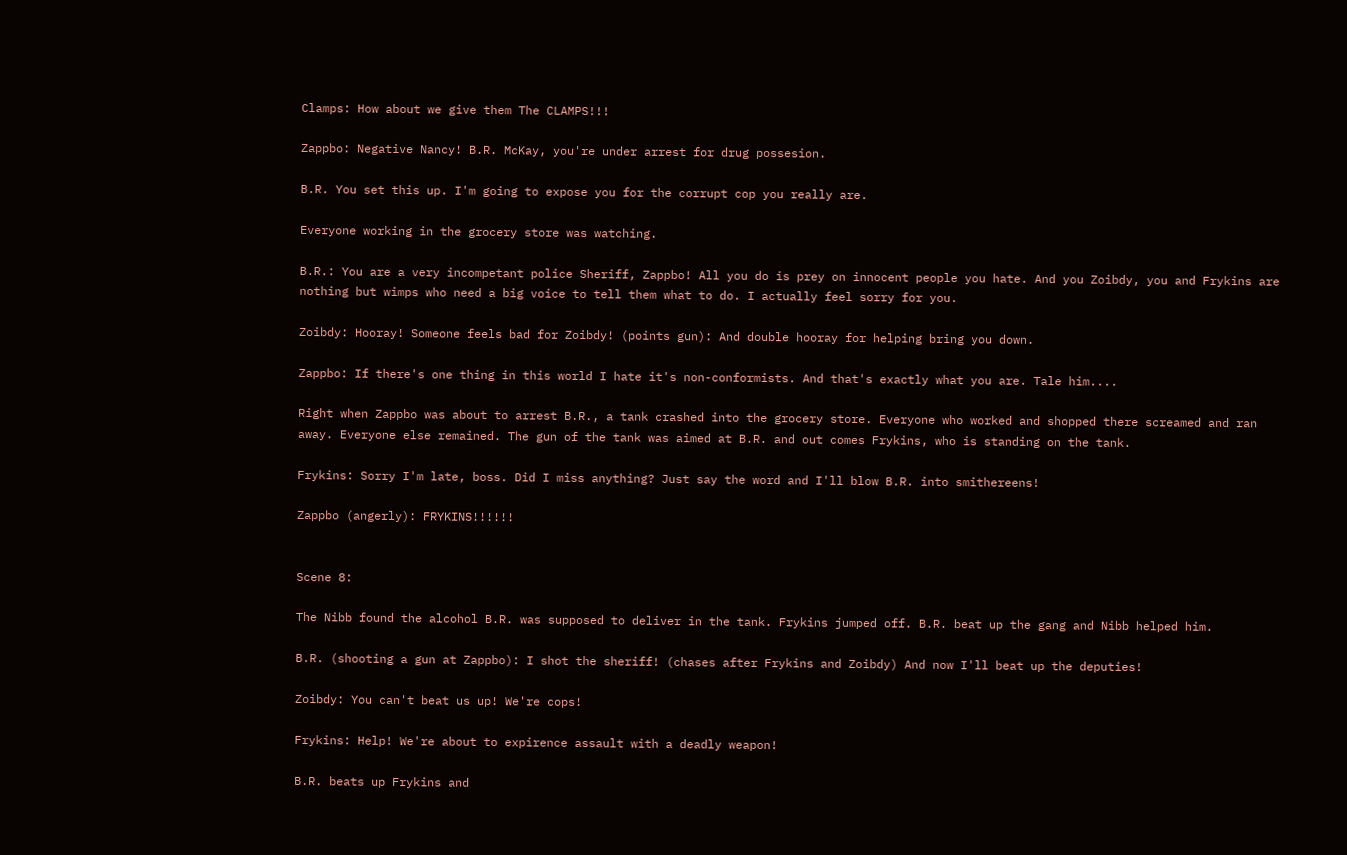Clamps: How about we give them The CLAMPS!!!

Zappbo: Negative Nancy! B.R. McKay, you're under arrest for drug possesion.

B.R. You set this up. I'm going to expose you for the corrupt cop you really are.

Everyone working in the grocery store was watching.

B.R.: You are a very incompetant police Sheriff, Zappbo! All you do is prey on innocent people you hate. And you Zoibdy, you and Frykins are nothing but wimps who need a big voice to tell them what to do. I actually feel sorry for you.

Zoibdy: Hooray! Someone feels bad for Zoibdy! (points gun): And double hooray for helping bring you down.

Zappbo: If there's one thing in this world I hate it's non-conformists. And that's exactly what you are. Tale him....

Right when Zappbo was about to arrest B.R., a tank crashed into the grocery store. Everyone who worked and shopped there screamed and ran away. Everyone else remained. The gun of the tank was aimed at B.R. and out comes Frykins, who is standing on the tank.

Frykins: Sorry I'm late, boss. Did I miss anything? Just say the word and I'll blow B.R. into smithereens!

Zappbo (angerly): FRYKINS!!!!!!


Scene 8:

The Nibb found the alcohol B.R. was supposed to deliver in the tank. Frykins jumped off. B.R. beat up the gang and Nibb helped him.

B.R. (shooting a gun at Zappbo): I shot the sheriff! (chases after Frykins and Zoibdy) And now I'll beat up the deputies!

Zoibdy: You can't beat us up! We're cops!

Frykins: Help! We're about to expirence assault with a deadly weapon!

B.R. beats up Frykins and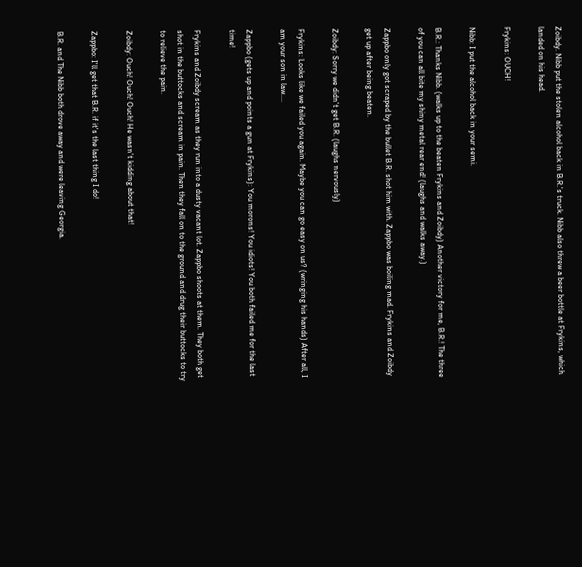Zoibdy. Nibb put the stolen alcohol back in B.R.'s truck. Nibb also threw a beer bottle at Frykins, which landed on his head.

Frykins: OUCH!

Nibb: I put the alcohol back in your semi.

B.R.: Thanks Nibb. (walks up to the beaten Frykins and Zoibdy) Another victory for me, B.R.! The three of you can all bite my shiny metal rear end! (laughs and walks away.)

Zappbo only got scraped by the bullet B.R. shot him with. Zappbo was boiling mad. Frykins and Zoibdy get up after being beaten.

Zoibdy: Sorry we didn't get B.R. (laughs nervously)

Frykins: Looks like we failed you again. Maybe you can go easy on us? (wringing his hands) After all, I am your son in law....

Zappbo (gets up and points a gun at Frykins): You morons! You idiots! You both failed me for the last time!

Frykins and Zoibdy scream as they run into a dusty vacant lot. Zappbo shoots at them. They both get shot in the buttocks and scream in pain. Then they fall on to the ground and drug their buttocks to try to relieve the pain.

Zoibdy: Ouch! Ouch! Ouch! He wasn't kidding about that!

Zappbo: I'll get that B.R. if it's the last thing I do!

B.R. and The Nibb both drove away and were leaving Georgia.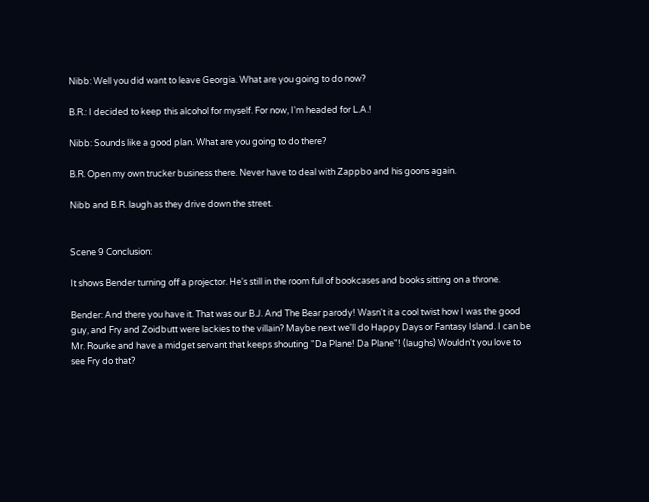Nibb: Well you did want to leave Georgia. What are you going to do now?

B.R.: I decided to keep this alcohol for myself. For now, I'm headed for L.A.!

Nibb: Sounds like a good plan. What are you going to do there?

B.R. Open my own trucker business there. Never have to deal with Zappbo and his goons again.

Nibb and B.R. laugh as they drive down the street.


Scene 9 Conclusion:

It shows Bender turning off a projector. He's still in the room full of bookcases and books sitting on a throne.

Bender: And there you have it. That was our B.J. And The Bear parody! Wasn't it a cool twist how I was the good guy, and Fry and Zoidbutt were lackies to the villain? Maybe next we'll do Happy Days or Fantasy Island. I can be Mr. Rourke and have a midget servant that keeps shouting "Da Plane! Da Plane"! (laughs) Wouldn't you love to see Fry do that?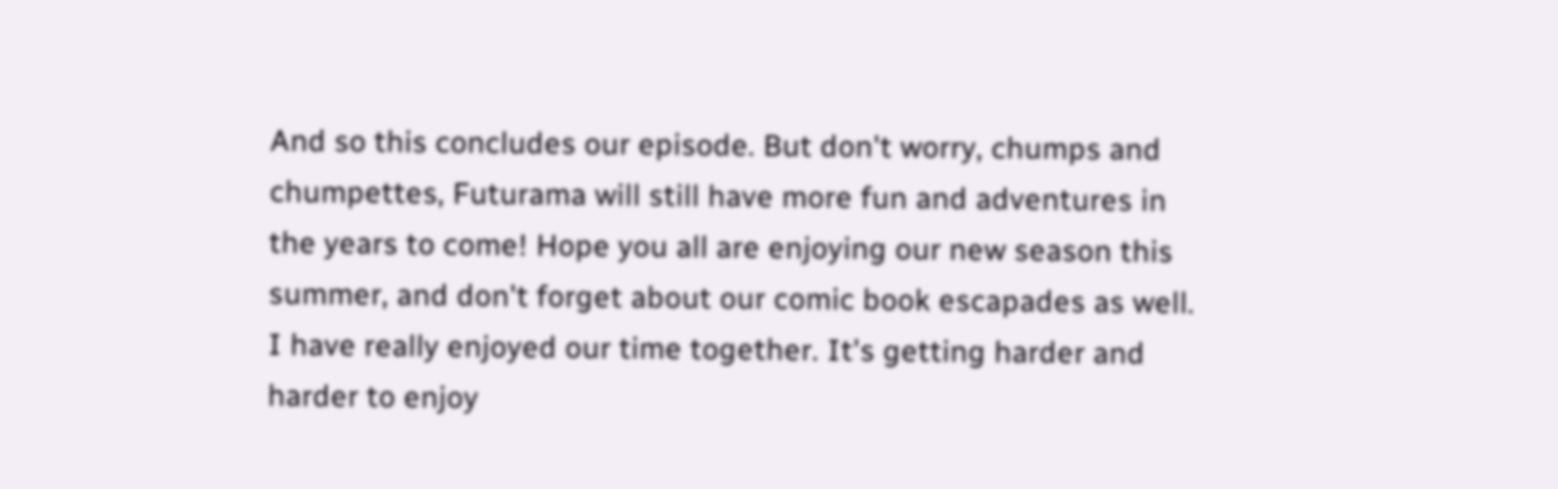And so this concludes our episode. But don't worry, chumps and chumpettes, Futurama will still have more fun and adventures in the years to come! Hope you all are enjoying our new season this summer, and don't forget about our comic book escapades as well. I have really enjoyed our time together. It's getting harder and harder to enjoy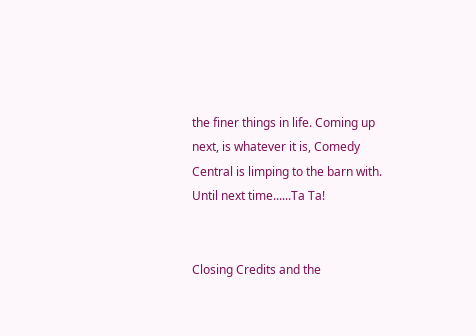the finer things in life. Coming up next, is whatever it is, Comedy Central is limping to the barn with. Until next time......Ta Ta!


Closing Credits and the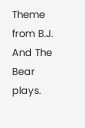Theme from B.J. And The Bear plays.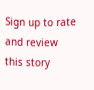Sign up to rate and review this story